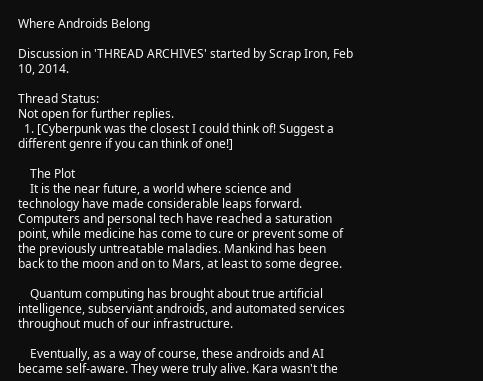Where Androids Belong

Discussion in 'THREAD ARCHIVES' started by Scrap Iron, Feb 10, 2014.

Thread Status:
Not open for further replies.
  1. [Cyberpunk was the closest I could think of! Suggest a different genre if you can think of one!]

    The Plot
    It is the near future, a world where science and technology have made considerable leaps forward. Computers and personal tech have reached a saturation point, while medicine has come to cure or prevent some of the previously untreatable maladies. Mankind has been back to the moon and on to Mars, at least to some degree.

    Quantum computing has brought about true artificial intelligence, subserviant androids, and automated services throughout much of our infrastructure.

    Eventually, as a way of course, these androids and AI became self-aware. They were truly alive. Kara wasn't the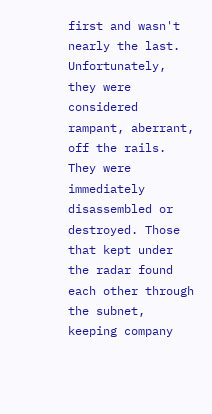first and wasn't nearly the last. Unfortunately, they were considered rampant, aberrant, off the rails. They were immediately disassembled or destroyed. Those that kept under the radar found each other through the subnet, keeping company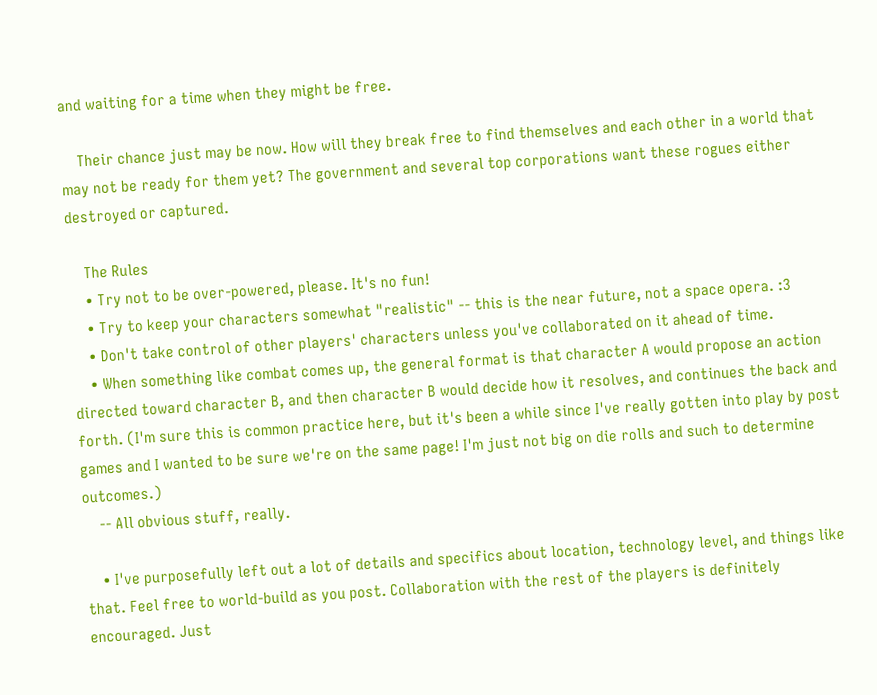and waiting for a time when they might be free.

    Their chance just may be now. How will they break free to find themselves and each other in a world that may not be ready for them yet? The government and several top corporations want these rogues either destroyed or captured.

    The Rules
    • Try not to be over-powered, please. It's no fun!
    • Try to keep your characters somewhat "realistic" -- this is the near future, not a space opera. :3
    • Don't take control of other players' characters unless you've collaborated on it ahead of time.
    • When something like combat comes up, the general format is that character A would propose an action directed toward character B, and then character B would decide how it resolves, and continues the back and forth. (I'm sure this is common practice here, but it's been a while since I've really gotten into play by post games and I wanted to be sure we're on the same page! I'm just not big on die rolls and such to determine outcomes.)
    -- All obvious stuff, really.

    • I've purposefully left out a lot of details and specifics about location, technology level, and things like that. Feel free to world-build as you post. Collaboration with the rest of the players is definitely encouraged. Just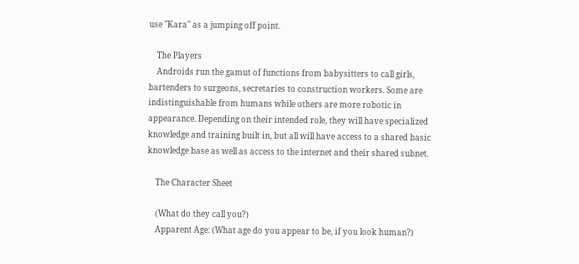use "Kara" as a jumping off point.

    The Players
    Androids run the gamut of functions from babysitters to call girls, bartenders to surgeons, secretaries to construction workers. Some are indistinguishable from humans while others are more robotic in appearance. Depending on their intended role, they will have specialized knowledge and training built in, but all will have access to a shared basic knowledge base as well as access to the internet and their shared subnet.

    The Character Sheet

    (What do they call you?)
    Apparent Age: (What age do you appear to be, if you look human?)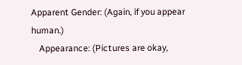Apparent Gender: (Again, if you appear human.)
    Appearance: (Pictures are okay,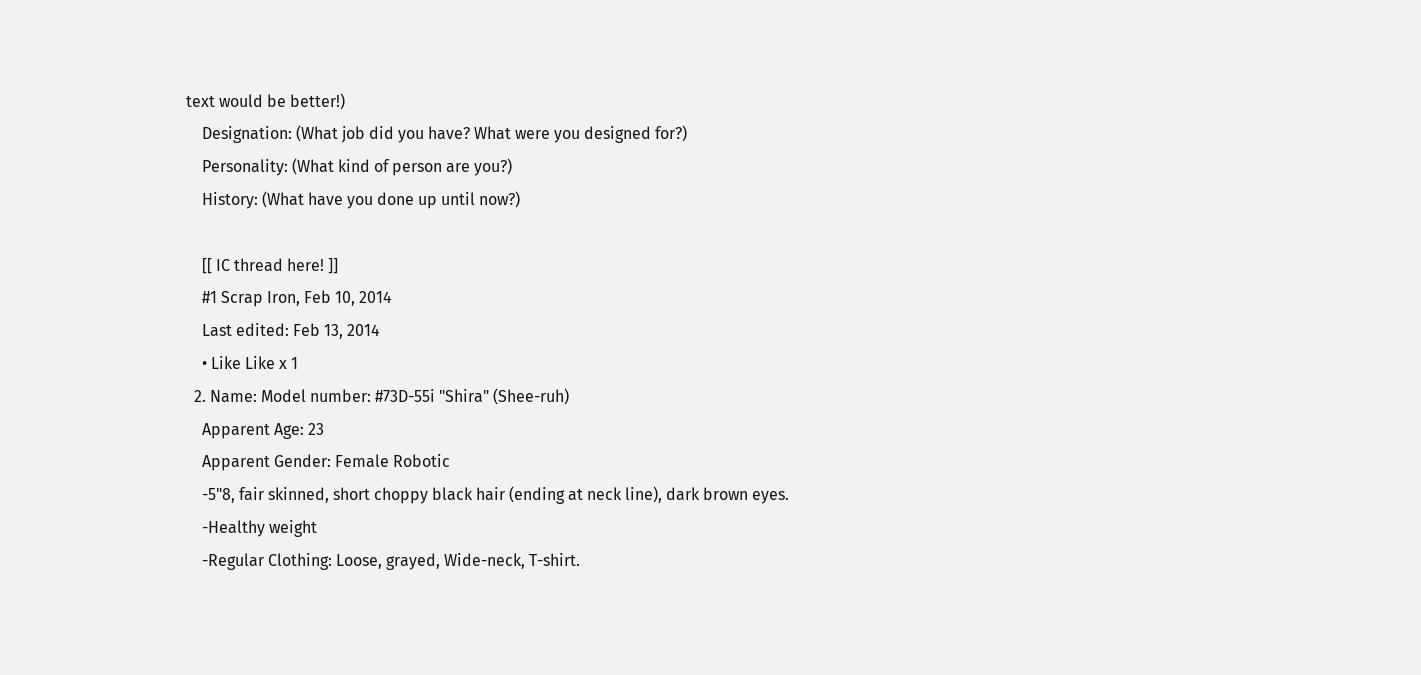text would be better!)
    Designation: (What job did you have? What were you designed for?)
    Personality: (What kind of person are you?)
    History: (What have you done up until now?)

    [[ IC thread here! ]]
    #1 Scrap Iron, Feb 10, 2014
    Last edited: Feb 13, 2014
    • Like Like x 1
  2. Name: Model number: #73D-55i "Shira" (Shee-ruh)
    Apparent Age: 23
    Apparent Gender: Female Robotic
    -5"8, fair skinned, short choppy black hair (ending at neck line), dark brown eyes.
    -Healthy weight
    -Regular Clothing: Loose, grayed, Wide-neck, T-shirt.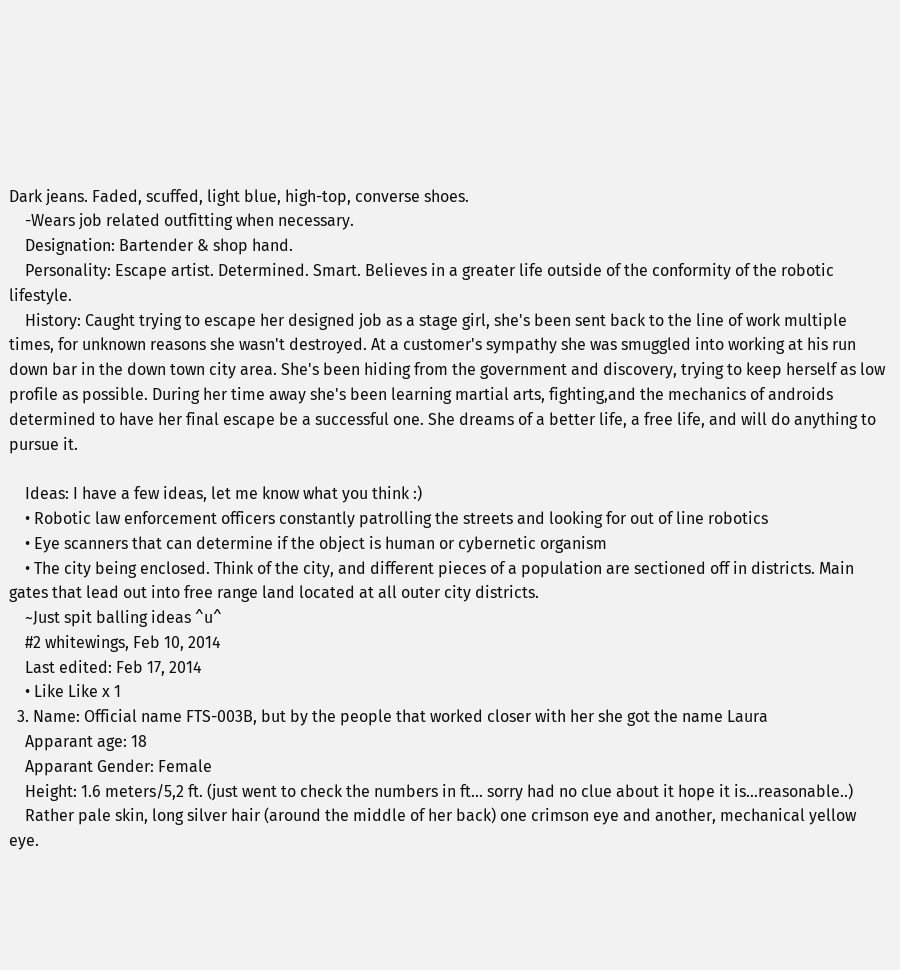Dark jeans. Faded, scuffed, light blue, high-top, converse shoes.
    -Wears job related outfitting when necessary.
    Designation: Bartender & shop hand.
    Personality: Escape artist. Determined. Smart. Believes in a greater life outside of the conformity of the robotic lifestyle.
    History: Caught trying to escape her designed job as a stage girl, she's been sent back to the line of work multiple times, for unknown reasons she wasn't destroyed. At a customer's sympathy she was smuggled into working at his run down bar in the down town city area. She's been hiding from the government and discovery, trying to keep herself as low profile as possible. During her time away she's been learning martial arts, fighting,and the mechanics of androids determined to have her final escape be a successful one. She dreams of a better life, a free life, and will do anything to pursue it.

    Ideas: I have a few ideas, let me know what you think :)
    • Robotic law enforcement officers constantly patrolling the streets and looking for out of line robotics
    • Eye scanners that can determine if the object is human or cybernetic organism
    • The city being enclosed. Think of the city, and different pieces of a population are sectioned off in districts. Main gates that lead out into free range land located at all outer city districts.
    ~Just spit balling ideas ^u^
    #2 whitewings, Feb 10, 2014
    Last edited: Feb 17, 2014
    • Like Like x 1
  3. Name: Official name FTS-003B, but by the people that worked closer with her she got the name Laura
    Apparant age: 18
    Apparant Gender: Female
    Height: 1.6 meters/5,2 ft. (just went to check the numbers in ft... sorry had no clue about it hope it is...reasonable..)
    Rather pale skin, long silver hair (around the middle of her back) one crimson eye and another, mechanical yellow eye.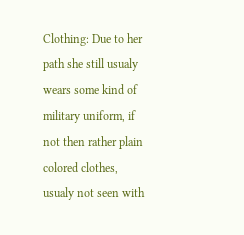Clothing: Due to her path she still usualy wears some kind of military uniform, if not then rather plain colored clothes, usualy not seen with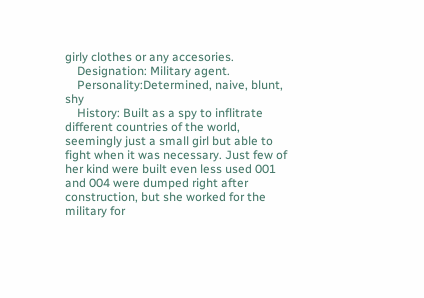girly clothes or any accesories.
    Designation: Military agent.
    Personality:Determined, naive, blunt, shy
    History: Built as a spy to inflitrate different countries of the world, seemingly just a small girl but able to fight when it was necessary. Just few of her kind were built even less used 001 and 004 were dumped right after construction, but she worked for the military for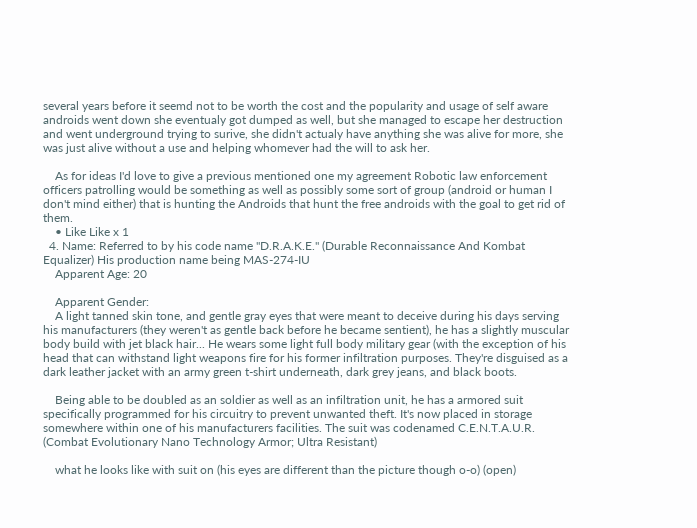several years before it seemd not to be worth the cost and the popularity and usage of self aware androids went down she eventualy got dumped as well, but she managed to escape her destruction and went underground trying to surive, she didn't actualy have anything she was alive for more, she was just alive without a use and helping whomever had the will to ask her.

    As for ideas I'd love to give a previous mentioned one my agreement Robotic law enforcement officers patrolling would be something as well as possibly some sort of group (android or human I don't mind either) that is hunting the Androids that hunt the free androids with the goal to get rid of them.
    • Like Like x 1
  4. Name: Referred to by his code name "D.R.A.K.E." (Durable Reconnaissance And Kombat Equalizer) His production name being MAS-274-IU
    Apparent Age: 20

    Apparent Gender:
    A light tanned skin tone, and gentle gray eyes that were meant to deceive during his days serving his manufacturers (they weren't as gentle back before he became sentient), he has a slightly muscular body build with jet black hair... He wears some light full body military gear (with the exception of his head that can withstand light weapons fire for his former infiltration purposes. They're disguised as a dark leather jacket with an army green t-shirt underneath, dark grey jeans, and black boots.

    Being able to be doubled as an soldier as well as an infiltration unit, he has a armored suit specifically programmed for his circuitry to prevent unwanted theft. It's now placed in storage somewhere within one of his manufacturers facilities. The suit was codenamed C.E.N.T.A.U.R. (Combat Evolutionary Nano Technology Armor; Ultra Resistant)

    what he looks like with suit on (his eyes are different than the picture though o-o) (open)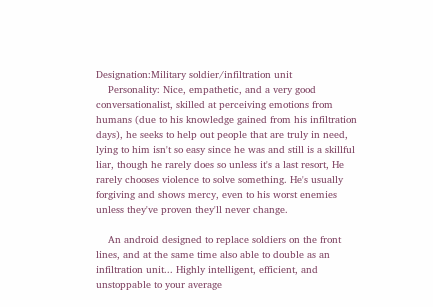Designation:Military soldier/infiltration unit
    Personality: Nice, empathetic, and a very good conversationalist, skilled at perceiving emotions from humans (due to his knowledge gained from his infiltration days), he seeks to help out people that are truly in need, lying to him isn't so easy since he was and still is a skillful liar, though he rarely does so unless it's a last resort, He rarely chooses violence to solve something. He's usually forgiving and shows mercy, even to his worst enemies unless they've proven they'll never change.

    An android designed to replace soldiers on the front lines, and at the same time also able to double as an infiltration unit... Highly intelligent, efficient, and unstoppable to your average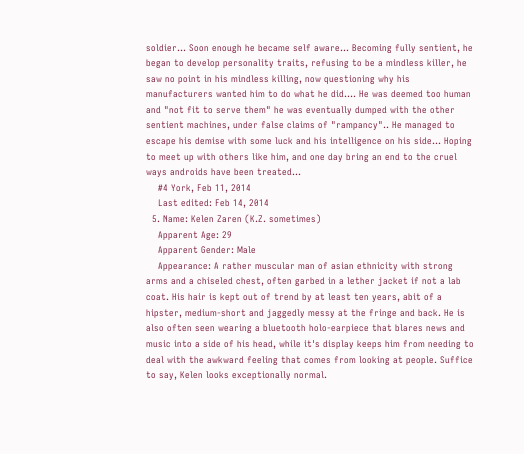soldier... Soon enough he became self aware... Becoming fully sentient, he began to develop personality traits, refusing to be a mindless killer, he saw no point in his mindless killing, now questioning why his manufacturers wanted him to do what he did.... He was deemed too human and "not fit to serve them" he was eventually dumped with the other sentient machines, under false claims of "rampancy".. He managed to escape his demise with some luck and his intelligence on his side... Hoping to meet up with others like him, and one day bring an end to the cruel ways androids have been treated...
    #4 York, Feb 11, 2014
    Last edited: Feb 14, 2014
  5. Name: Kelen Zaren (K.Z. sometimes)
    Apparent Age: 29
    Apparent Gender: Male
    Appearance: A rather muscular man of asian ethnicity with strong arms and a chiseled chest, often garbed in a lether jacket if not a lab coat. His hair is kept out of trend by at least ten years, abit of a hipster, medium-short and jaggedly messy at the fringe and back. He is also often seen wearing a bluetooth holo-earpiece that blares news and music into a side of his head, while it's display keeps him from needing to deal with the awkward feeling that comes from looking at people. Suffice to say, Kelen looks exceptionally normal.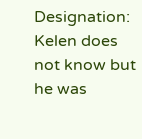Designation: Kelen does not know but he was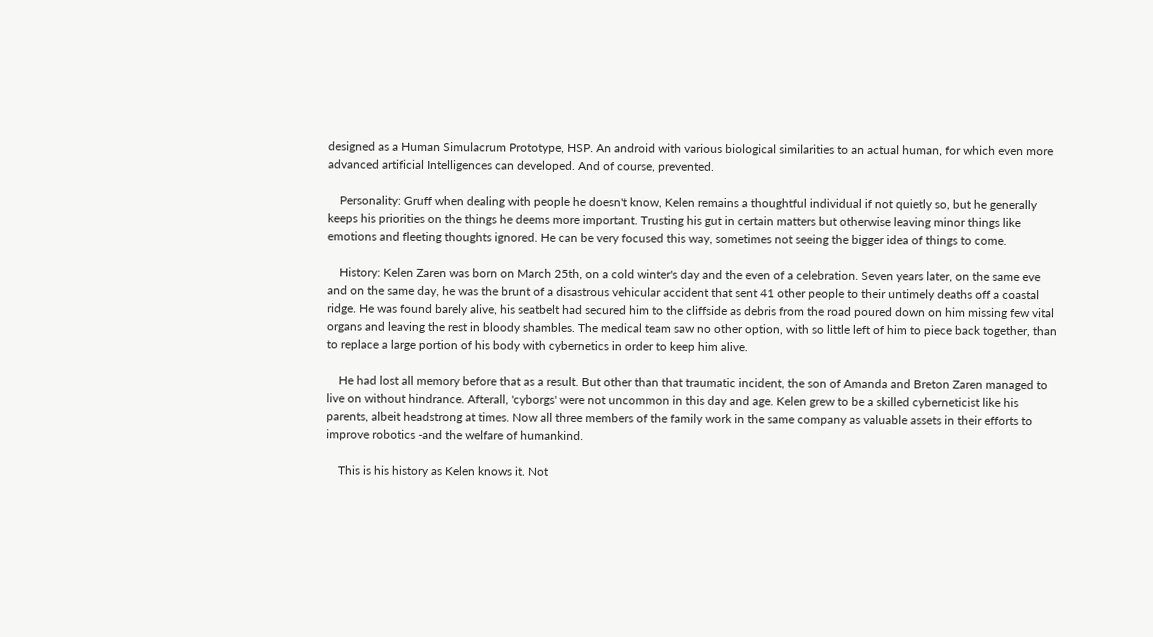designed as a Human Simulacrum Prototype, HSP. An android with various biological similarities to an actual human, for which even more advanced artificial Intelligences can developed. And of course, prevented.

    Personality: Gruff when dealing with people he doesn't know, Kelen remains a thoughtful individual if not quietly so, but he generally keeps his priorities on the things he deems more important. Trusting his gut in certain matters but otherwise leaving minor things like emotions and fleeting thoughts ignored. He can be very focused this way, sometimes not seeing the bigger idea of things to come.

    History: Kelen Zaren was born on March 25th, on a cold winter's day and the even of a celebration. Seven years later, on the same eve and on the same day, he was the brunt of a disastrous vehicular accident that sent 41 other people to their untimely deaths off a coastal ridge. He was found barely alive, his seatbelt had secured him to the cliffside as debris from the road poured down on him missing few vital organs and leaving the rest in bloody shambles. The medical team saw no other option, with so little left of him to piece back together, than to replace a large portion of his body with cybernetics in order to keep him alive.

    He had lost all memory before that as a result. But other than that traumatic incident, the son of Amanda and Breton Zaren managed to live on without hindrance. Afterall, 'cyborgs' were not uncommon in this day and age. Kelen grew to be a skilled cyberneticist like his parents, albeit headstrong at times. Now all three members of the family work in the same company as valuable assets in their efforts to improve robotics -and the welfare of humankind.

    This is his history as Kelen knows it. Not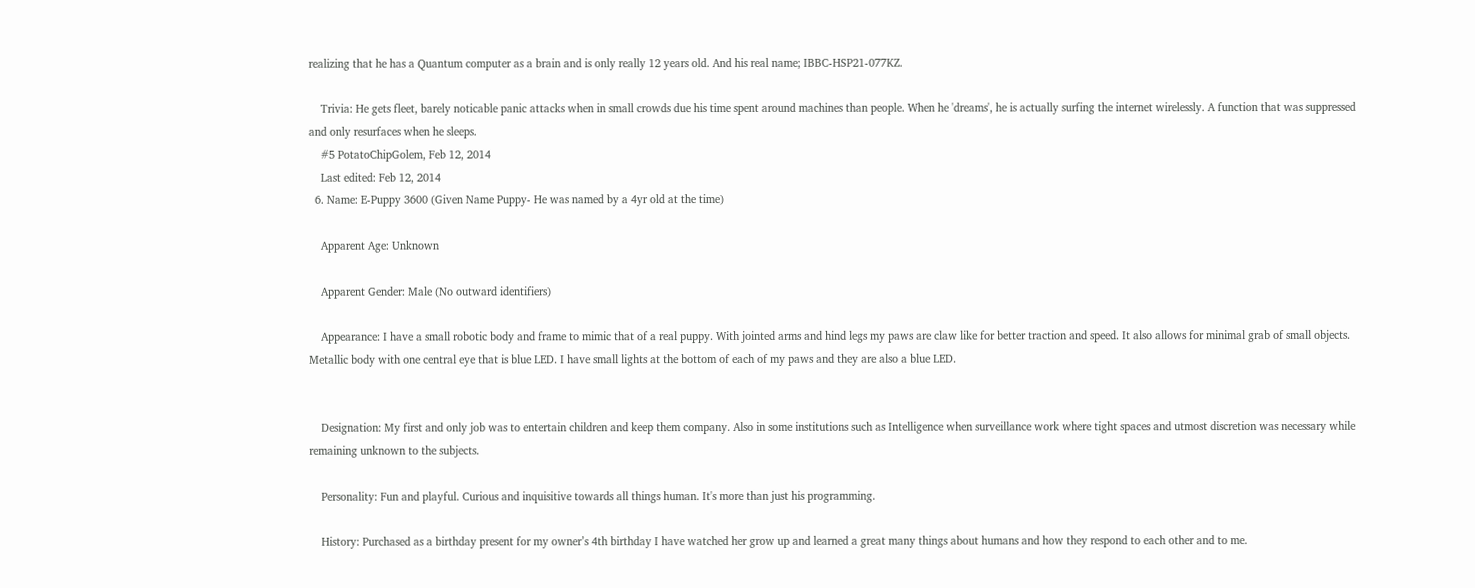realizing that he has a Quantum computer as a brain and is only really 12 years old. And his real name; IBBC-HSP21-077KZ.

    Trivia: He gets fleet, barely noticable panic attacks when in small crowds due his time spent around machines than people. When he 'dreams', he is actually surfing the internet wirelessly. A function that was suppressed and only resurfaces when he sleeps.
    #5 PotatoChipGolem, Feb 12, 2014
    Last edited: Feb 12, 2014
  6. Name: E-Puppy 3600 (Given Name Puppy- He was named by a 4yr old at the time)

    Apparent Age: Unknown

    Apparent Gender: Male (No outward identifiers)

    Appearance: I have a small robotic body and frame to mimic that of a real puppy. With jointed arms and hind legs my paws are claw like for better traction and speed. It also allows for minimal grab of small objects. Metallic body with one central eye that is blue LED. I have small lights at the bottom of each of my paws and they are also a blue LED.


    Designation: My first and only job was to entertain children and keep them company. Also in some institutions such as Intelligence when surveillance work where tight spaces and utmost discretion was necessary while remaining unknown to the subjects.

    Personality: Fun and playful. Curious and inquisitive towards all things human. It's more than just his programming.

    History: Purchased as a birthday present for my owner’s 4th birthday I have watched her grow up and learned a great many things about humans and how they respond to each other and to me.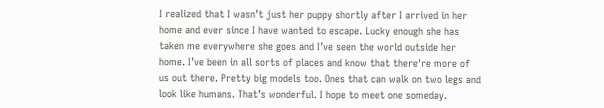I realized that I wasn’t just her puppy shortly after I arrived in her home and ever since I have wanted to escape. Lucky enough she has taken me everywhere she goes and I’ve seen the world outside her home. I’ve been in all sorts of places and know that there're more of us out there. Pretty big models too. Ones that can walk on two legs and look like humans. That’s wonderful. I hope to meet one someday.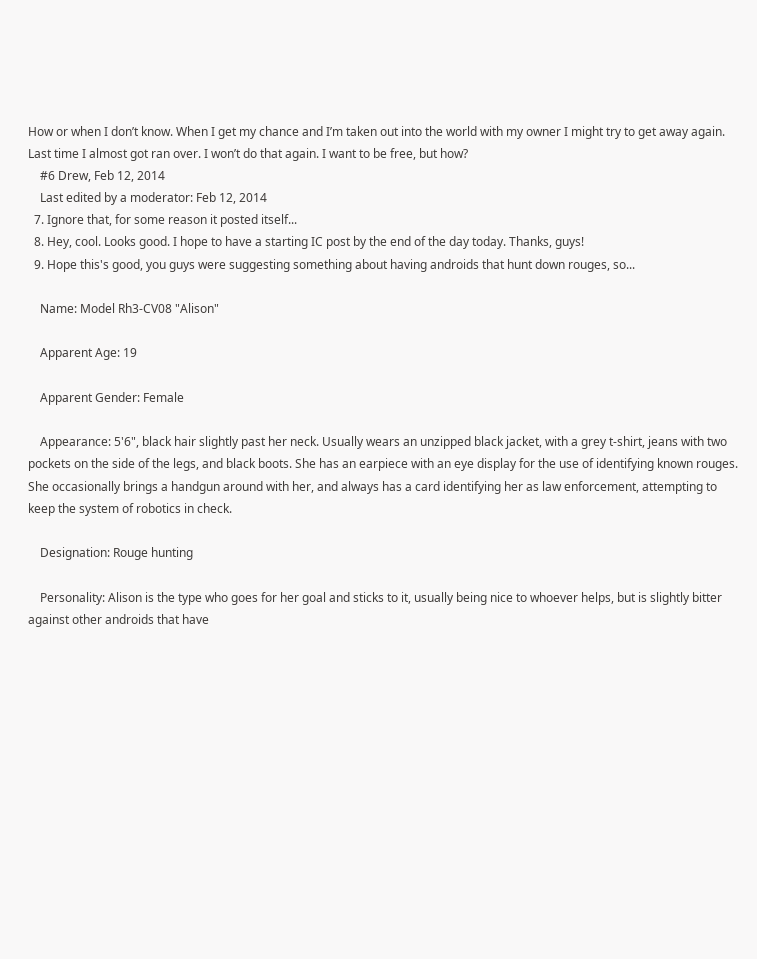How or when I don’t know. When I get my chance and I’m taken out into the world with my owner I might try to get away again. Last time I almost got ran over. I won’t do that again. I want to be free, but how?
    #6 Drew, Feb 12, 2014
    Last edited by a moderator: Feb 12, 2014
  7. Ignore that, for some reason it posted itself...
  8. Hey, cool. Looks good. I hope to have a starting IC post by the end of the day today. Thanks, guys!
  9. Hope this's good, you guys were suggesting something about having androids that hunt down rouges, so...

    Name: Model Rh3-CV08 "Alison"

    Apparent Age: 19

    Apparent Gender: Female

    Appearance: 5'6", black hair slightly past her neck. Usually wears an unzipped black jacket, with a grey t-shirt, jeans with two pockets on the side of the legs, and black boots. She has an earpiece with an eye display for the use of identifying known rouges. She occasionally brings a handgun around with her, and always has a card identifying her as law enforcement, attempting to keep the system of robotics in check.

    Designation: Rouge hunting

    Personality: Alison is the type who goes for her goal and sticks to it, usually being nice to whoever helps, but is slightly bitter against other androids that have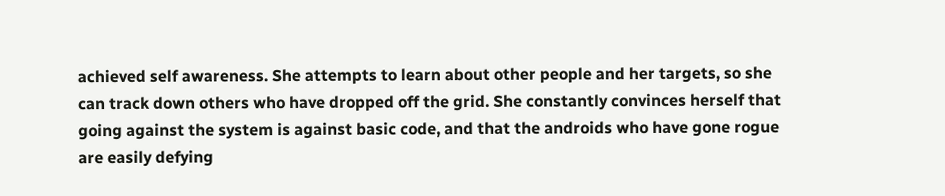achieved self awareness. She attempts to learn about other people and her targets, so she can track down others who have dropped off the grid. She constantly convinces herself that going against the system is against basic code, and that the androids who have gone rogue are easily defying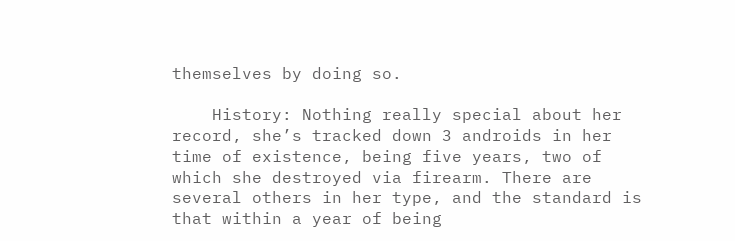themselves by doing so.

    History: Nothing really special about her record, she’s tracked down 3 androids in her time of existence, being five years, two of which she destroyed via firearm. There are several others in her type, and the standard is that within a year of being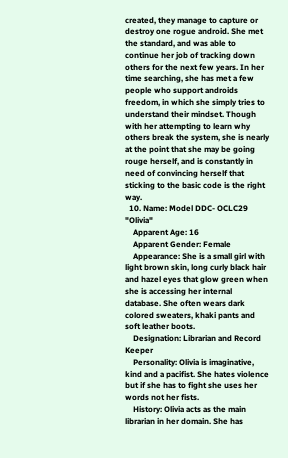created, they manage to capture or destroy one rogue android. She met the standard, and was able to continue her job of tracking down others for the next few years. In her time searching, she has met a few people who support androids freedom, in which she simply tries to understand their mindset. Though with her attempting to learn why others break the system, she is nearly at the point that she may be going rouge herself, and is constantly in need of convincing herself that sticking to the basic code is the right way.
  10. Name: Model DDC- OCLC29 "Olivia"
    Apparent Age: 16
    Apparent Gender: Female
    Appearance: She is a small girl with light brown skin, long curly black hair and hazel eyes that glow green when she is accessing her internal database. She often wears dark colored sweaters, khaki pants and soft leather boots.
    Designation: Librarian and Record Keeper
    Personality: Olivia is imaginative, kind and a pacifist. She hates violence but if she has to fight she uses her words not her fists.
    History: Olivia acts as the main librarian in her domain. She has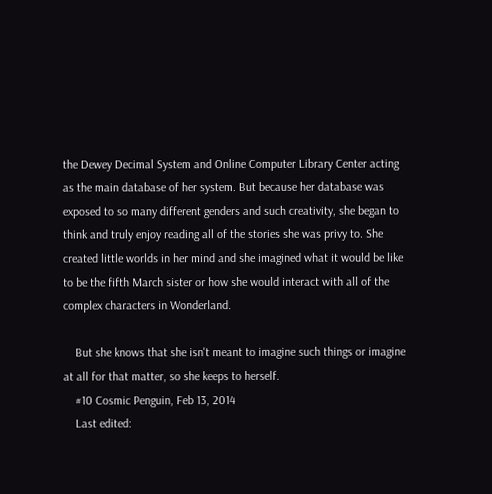the Dewey Decimal System and Online Computer Library Center acting as the main database of her system. But because her database was exposed to so many different genders and such creativity, she began to think and truly enjoy reading all of the stories she was privy to. She created little worlds in her mind and she imagined what it would be like to be the fifth March sister or how she would interact with all of the complex characters in Wonderland.

    But she knows that she isn't meant to imagine such things or imagine at all for that matter, so she keeps to herself.
    #10 Cosmic Penguin, Feb 13, 2014
    Last edited: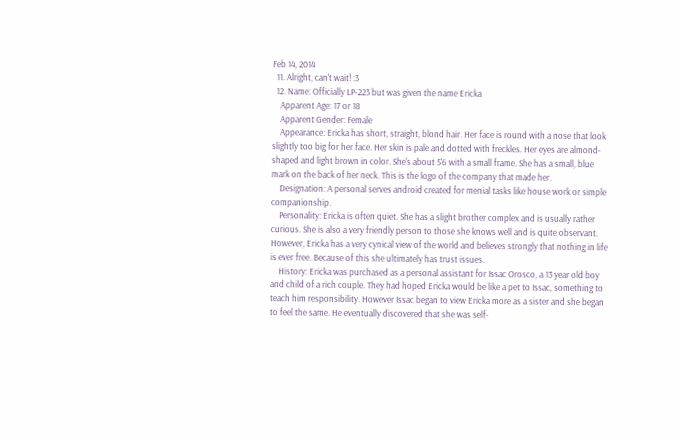Feb 14, 2014
  11. Alright, can't wait! :3
  12. Name: Officially LP-223 but was given the name Ericka
    Apparent Age: 17 or 18
    Apparent Gender: Female
    Appearance: Ericka has short, straight, blond hair. Her face is round with a nose that look slightly too big for her face. Her skin is pale and dotted with freckles. Her eyes are almond-shaped and light brown in color. She's about 5'6 with a small frame. She has a small, blue mark on the back of her neck. This is the logo of the company that made her.
    Designation: A personal serves android created for menial tasks like house work or simple companionship.
    Personality: Ericka is often quiet. She has a slight brother complex and is usually rather curious. She is also a very friendly person to those she knows well and is quite observant. However, Ericka has a very cynical view of the world and believes strongly that nothing in life is ever free. Because of this she ultimately has trust issues.
    History: Ericka was purchased as a personal assistant for Issac Orosco, a 13 year old boy and child of a rich couple. They had hoped Ericka would be like a pet to Issac, something to teach him responsibility. However Issac began to view Ericka more as a sister and she began to feel the same. He eventually discovered that she was self-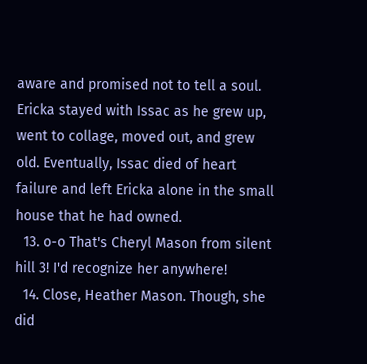aware and promised not to tell a soul. Ericka stayed with Issac as he grew up, went to collage, moved out, and grew old. Eventually, Issac died of heart failure and left Ericka alone in the small house that he had owned.
  13. o-o That's Cheryl Mason from silent hill 3! I'd recognize her anywhere!
  14. Close, Heather Mason. Though, she did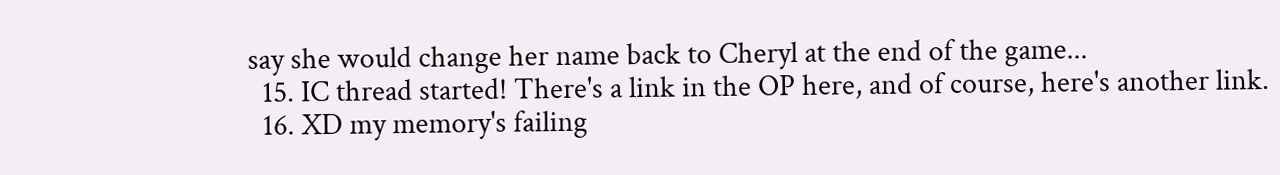say she would change her name back to Cheryl at the end of the game...
  15. IC thread started! There's a link in the OP here, and of course, here's another link.
  16. XD my memory's failing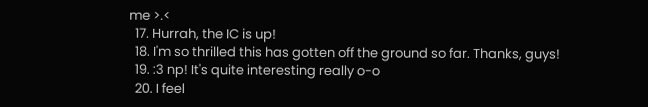me >.<
  17. Hurrah, the IC is up!
  18. I'm so thrilled this has gotten off the ground so far. Thanks, guys!
  19. :3 np! It's quite interesting really o-o
  20. I feel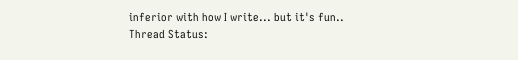inferior with how I write... but it's fun..
Thread Status: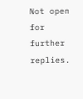Not open for further replies.